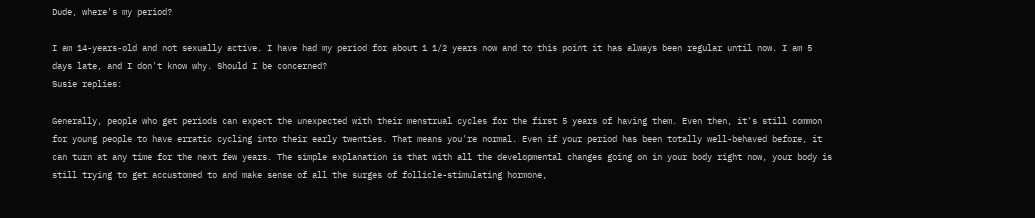Dude, where's my period?

I am 14-years-old and not sexually active. I have had my period for about 1 1/2 years now and to this point it has always been regular until now. I am 5 days late, and I don't know why. Should I be concerned?
Susie replies:

Generally, people who get periods can expect the unexpected with their menstrual cycles for the first 5 years of having them. Even then, it's still common for young people to have erratic cycling into their early twenties. That means you're normal. Even if your period has been totally well-behaved before, it can turn at any time for the next few years. The simple explanation is that with all the developmental changes going on in your body right now, your body is still trying to get accustomed to and make sense of all the surges of follicle-stimulating hormone,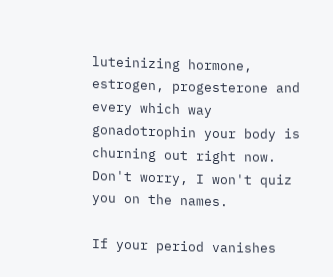luteinizing hormone, estrogen, progesterone and every which way gonadotrophin your body is churning out right now. Don't worry, I won't quiz you on the names.

If your period vanishes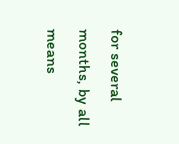for several months, by all means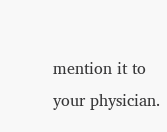mention it to your physician.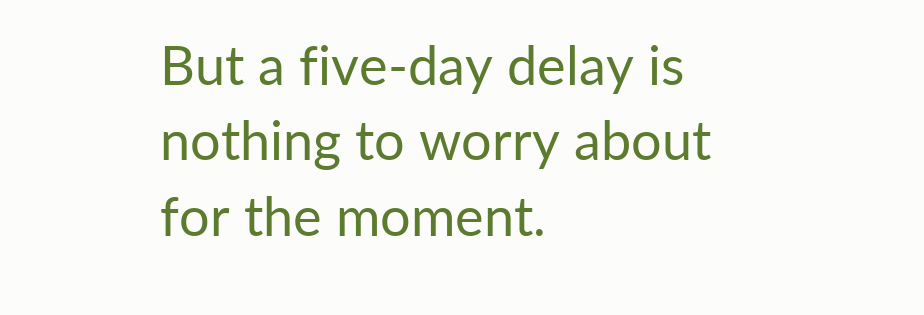But a five-day delay is nothing to worry about for the moment.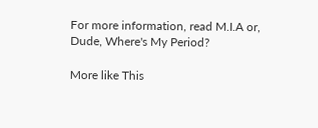For more information, read M.I.A or, Dude, Where's My Period?

More like This